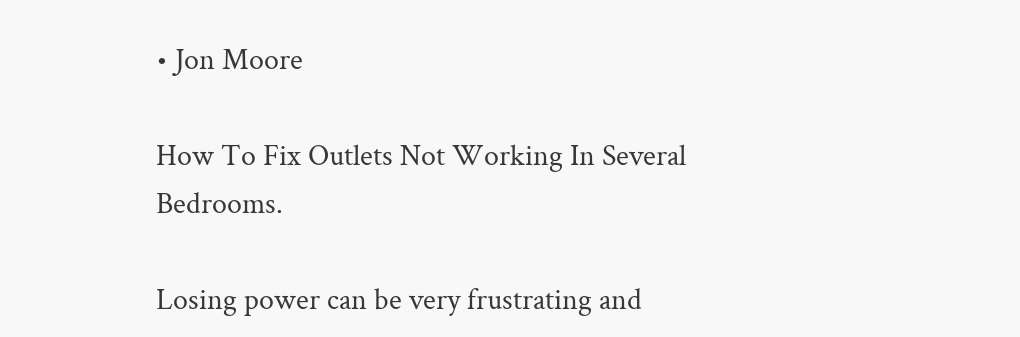• Jon Moore

How To Fix Outlets Not Working In Several Bedrooms.

Losing power can be very frustrating and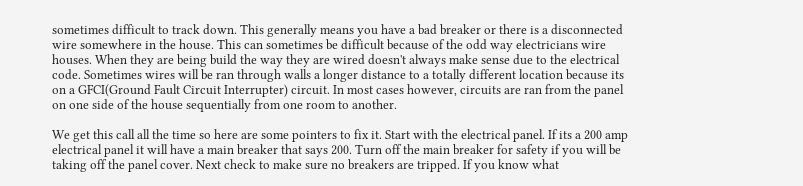sometimes difficult to track down. This generally means you have a bad breaker or there is a disconnected wire somewhere in the house. This can sometimes be difficult because of the odd way electricians wire houses. When they are being build the way they are wired doesn't always make sense due to the electrical code. Sometimes wires will be ran through walls a longer distance to a totally different location because its on a GFCI(Ground Fault Circuit Interrupter) circuit. In most cases however, circuits are ran from the panel on one side of the house sequentially from one room to another.

We get this call all the time so here are some pointers to fix it. Start with the electrical panel. If its a 200 amp electrical panel it will have a main breaker that says 200. Turn off the main breaker for safety if you will be taking off the panel cover. Next check to make sure no breakers are tripped. If you know what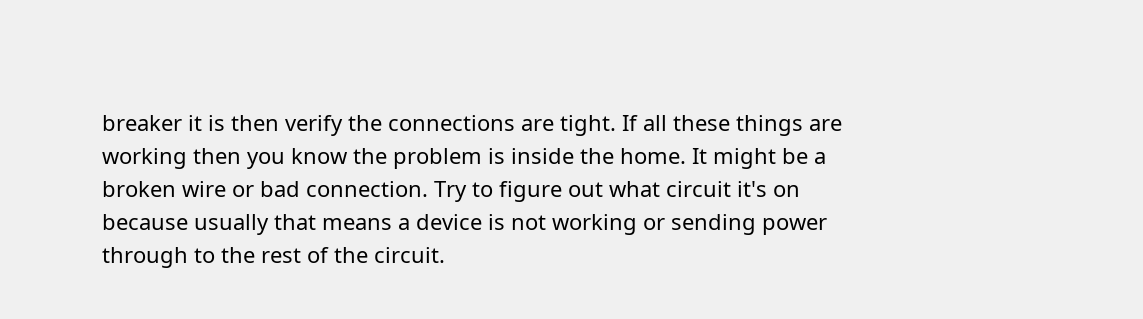breaker it is then verify the connections are tight. If all these things are working then you know the problem is inside the home. It might be a broken wire or bad connection. Try to figure out what circuit it's on because usually that means a device is not working or sending power through to the rest of the circuit.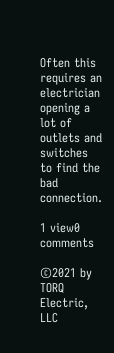Often this requires an electrician opening a lot of outlets and switches to find the bad connection.

1 view0 comments

©2021 by TORQ Electric, LLC